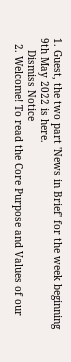1. Guest, the two part 'News in Brief' for the week beginning 9th May 2022 is here.
    Dismiss Notice
  2. Welcome! To read the Core Purpose and Values of our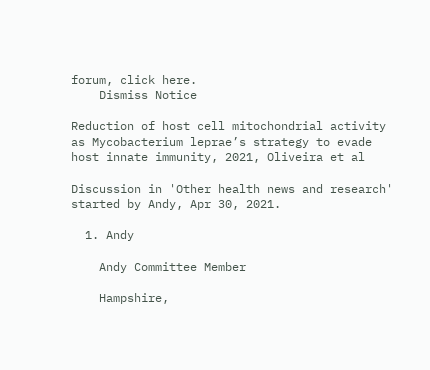forum, click here.
    Dismiss Notice

Reduction of host cell mitochondrial activity as Mycobacterium leprae’s strategy to evade host innate immunity, 2021, Oliveira et al

Discussion in 'Other health news and research' started by Andy, Apr 30, 2021.

  1. Andy

    Andy Committee Member

    Hampshire,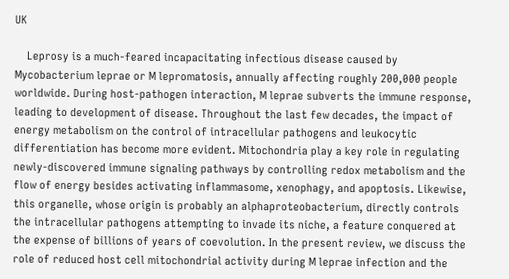UK

    Leprosy is a much‐feared incapacitating infectious disease caused by Mycobacterium leprae or M lepromatosis, annually affecting roughly 200,000 people worldwide. During host‐pathogen interaction, M leprae subverts the immune response, leading to development of disease. Throughout the last few decades, the impact of energy metabolism on the control of intracellular pathogens and leukocytic differentiation has become more evident. Mitochondria play a key role in regulating newly‐discovered immune signaling pathways by controlling redox metabolism and the flow of energy besides activating inflammasome, xenophagy, and apoptosis. Likewise, this organelle, whose origin is probably an alphaproteobacterium, directly controls the intracellular pathogens attempting to invade its niche, a feature conquered at the expense of billions of years of coevolution. In the present review, we discuss the role of reduced host cell mitochondrial activity during M leprae infection and the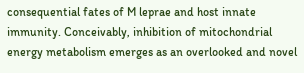consequential fates of M leprae and host innate immunity. Conceivably, inhibition of mitochondrial energy metabolism emerges as an overlooked and novel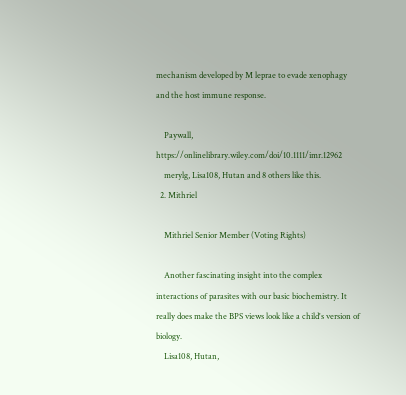mechanism developed by M leprae to evade xenophagy and the host immune response.

    Paywall, https://onlinelibrary.wiley.com/doi/10.1111/imr.12962
    merylg, Lisa108, Hutan and 8 others like this.
  2. Mithriel

    Mithriel Senior Member (Voting Rights)

    Another fascinating insight into the complex interactions of parasites with our basic biochemistry. It really does make the BPS views look like a child's version of biology.
    Lisa108, Hutan,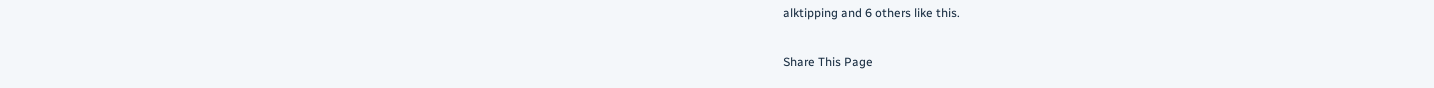alktipping and 6 others like this.

Share This Page